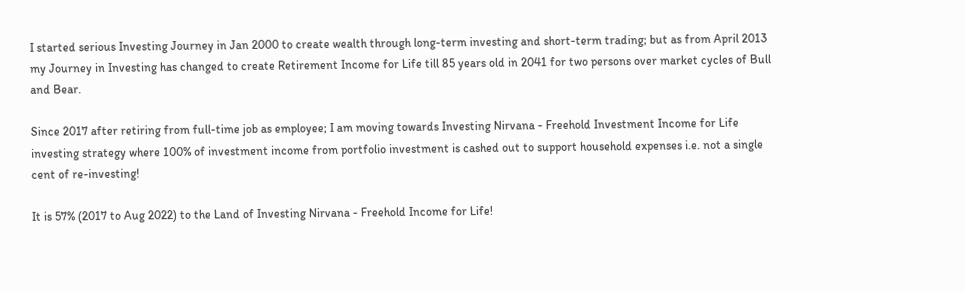I started serious Investing Journey in Jan 2000 to create wealth through long-term investing and short-term trading; but as from April 2013 my Journey in Investing has changed to create Retirement Income for Life till 85 years old in 2041 for two persons over market cycles of Bull and Bear.

Since 2017 after retiring from full-time job as employee; I am moving towards Investing Nirvana - Freehold Investment Income for Life investing strategy where 100% of investment income from portfolio investment is cashed out to support household expenses i.e. not a single cent of re-investing!

It is 57% (2017 to Aug 2022) to the Land of Investing Nirvana - Freehold Income for Life!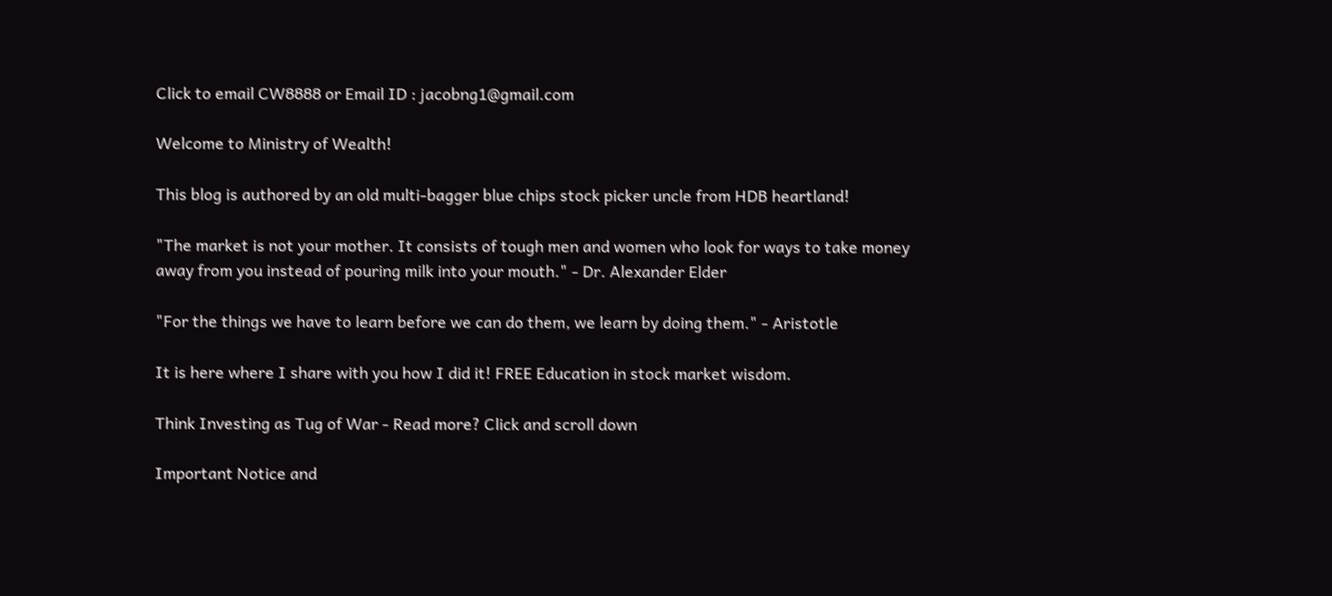Click to email CW8888 or Email ID : jacobng1@gmail.com

Welcome to Ministry of Wealth!

This blog is authored by an old multi-bagger blue chips stock picker uncle from HDB heartland!

"The market is not your mother. It consists of tough men and women who look for ways to take money away from you instead of pouring milk into your mouth." - Dr. Alexander Elder

"For the things we have to learn before we can do them, we learn by doing them." - Aristotle

It is here where I share with you how I did it! FREE Education in stock market wisdom.

Think Investing as Tug of War - Read more? Click and scroll down

Important Notice and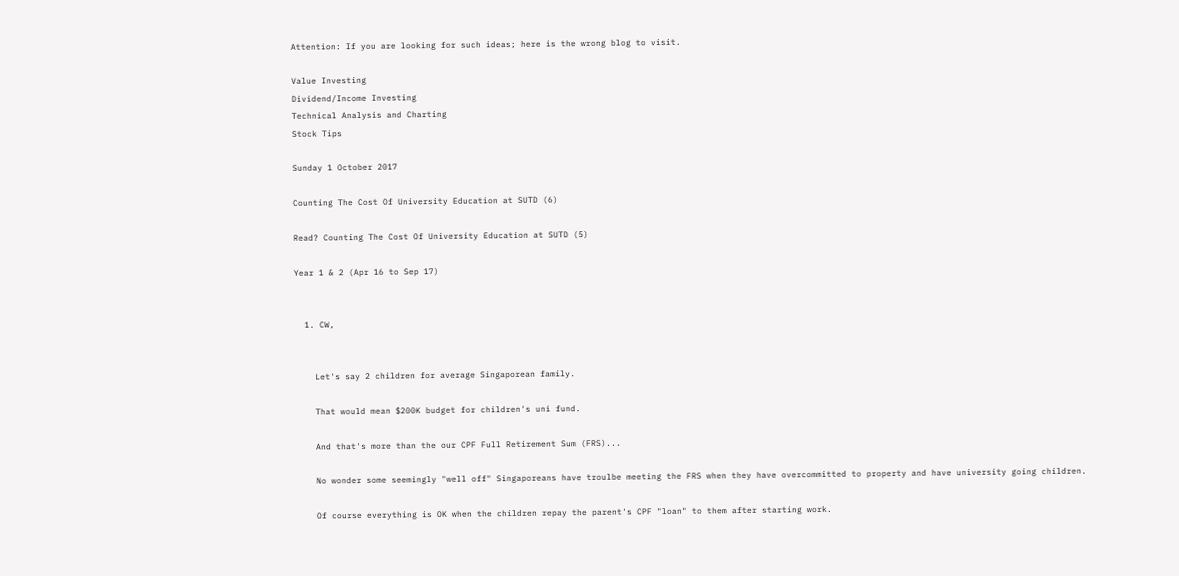Attention: If you are looking for such ideas; here is the wrong blog to visit.

Value Investing
Dividend/Income Investing
Technical Analysis and Charting
Stock Tips

Sunday 1 October 2017

Counting The Cost Of University Education at SUTD (6)

Read? Counting The Cost Of University Education at SUTD (5)

Year 1 & 2 (Apr 16 to Sep 17)


  1. CW,


    Let's say 2 children for average Singaporean family.

    That would mean $200K budget for children's uni fund.

    And that's more than the our CPF Full Retirement Sum (FRS)...

    No wonder some seemingly "well off" Singaporeans have troulbe meeting the FRS when they have overcommitted to property and have university going children.

    Of course everything is OK when the children repay the parent's CPF "loan" to them after starting work.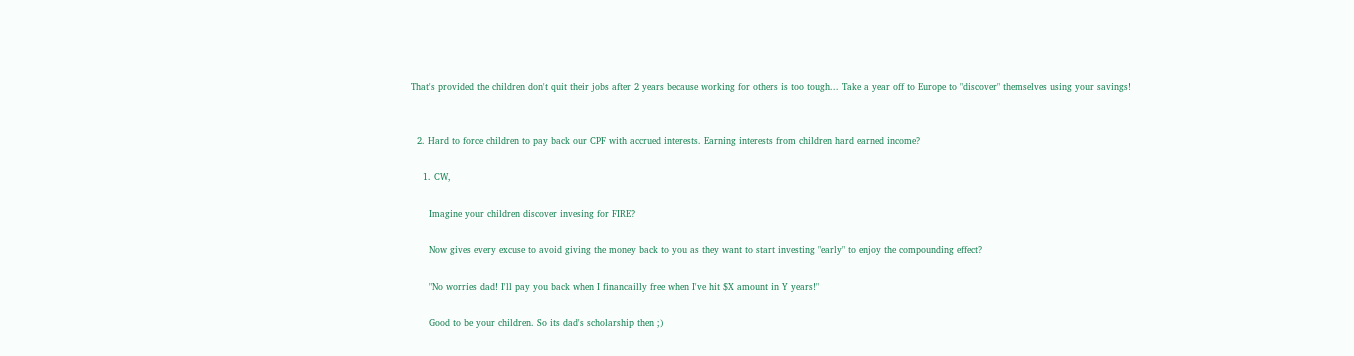That's provided the children don't quit their jobs after 2 years because working for others is too tough... Take a year off to Europe to "discover" themselves using your savings!


  2. Hard to force children to pay back our CPF with accrued interests. Earning interests from children hard earned income?

    1. CW,

      Imagine your children discover invesing for FIRE?

      Now gives every excuse to avoid giving the money back to you as they want to start investing "early" to enjoy the compounding effect?

      "No worries dad! I'll pay you back when I financailly free when I've hit $X amount in Y years!"

      Good to be your children. So its dad's scholarship then ;)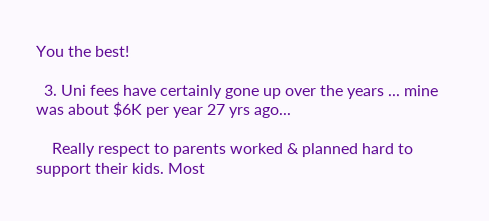You the best!

  3. Uni fees have certainly gone up over the years ... mine was about $6K per year 27 yrs ago...

    Really respect to parents worked & planned hard to support their kids. Most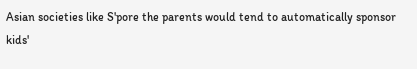Asian societies like S'pore the parents would tend to automatically sponsor kids'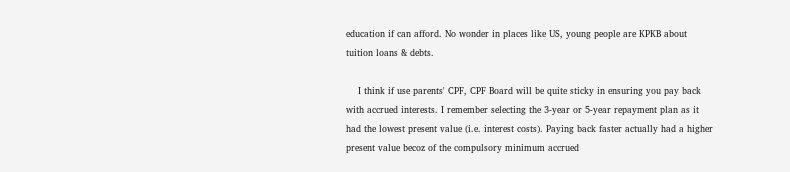education if can afford. No wonder in places like US, young people are KPKB about tuition loans & debts.

    I think if use parents' CPF, CPF Board will be quite sticky in ensuring you pay back with accrued interests. I remember selecting the 3-year or 5-year repayment plan as it had the lowest present value (i.e. interest costs). Paying back faster actually had a higher present value becoz of the compulsory minimum accrued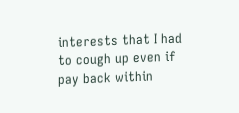interests that I had to cough up even if pay back within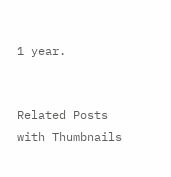1 year.


Related Posts with Thumbnails